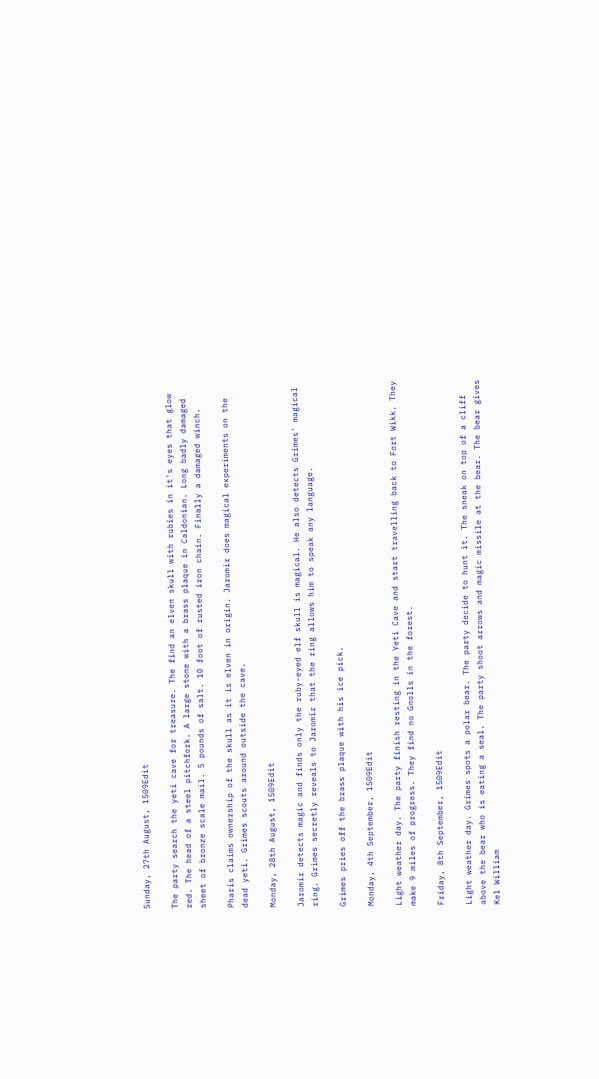Sunday, 27th August, 1509Edit

The party search the yeti cave for treasure. The find an elven skull with rubies in it's eyes that glow red. The head of a steel pitchfork. A large stone with a brass plaque in Caldonian. Long badly damaged sheet of bronze scale mail. 5 pounds of salt. 10 foot of rusted iron chain. Finally a damaged winch.

Pharis claims ownership of the skull as it is elven in origin. Jaromir does magical experiments on the dead yeti. Grimes scouts around outside the cave.

Monday, 28th August, 1509Edit

Jaromir detects magic and finds only the ruby-eyed elf skull is magical. He also detects Grimes' magical ring. Grimes secretly reveals to Jaromir that the ring allows him to speak any language.

Grimes pries off the brass plaque with his ice pick.

Monday, 4th September, 1509Edit

Light weather day. The party finish resting in the Yeti Cave and start travelling back to Fort Wikk. They make 9 miles of progress. They find no Gnolls in the forest.

Friday, 8th September, 1509Edit

Light weather day. Grimes spots a polar bear. The party decide to hunt it. The sneak on top of a cliff above the bear who is eating a seal. The party shoot arrows and magic missile at the bear. The bear gives Kel William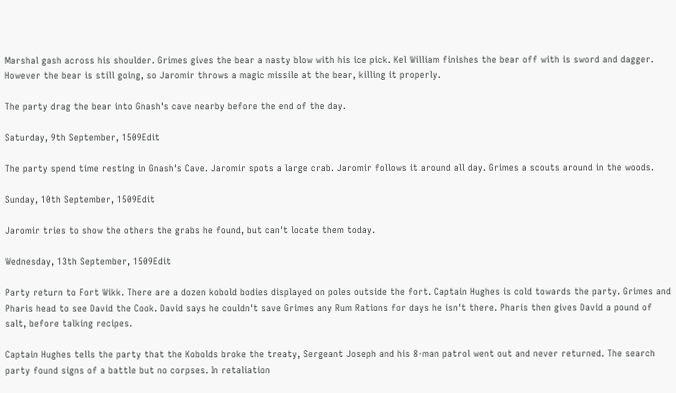Marshal gash across his shoulder. Grimes gives the bear a nasty blow with his ice pick. Kel William finishes the bear off with is sword and dagger. However the bear is still going, so Jaromir throws a magic missile at the bear, killing it properly.

The party drag the bear into Gnash's cave nearby before the end of the day.

Saturday, 9th September, 1509Edit

The party spend time resting in Gnash's Cave. Jaromir spots a large crab. Jaromir follows it around all day. Grimes a scouts around in the woods.

Sunday, 10th September, 1509Edit

Jaromir tries to show the others the grabs he found, but can't locate them today.

Wednesday, 13th September, 1509Edit

Party return to Fort Wikk. There are a dozen kobold bodies displayed on poles outside the fort. Captain Hughes is cold towards the party. Grimes and Pharis head to see David the Cook. David says he couldn't save Grimes any Rum Rations for days he isn't there. Pharis then gives David a pound of salt, before talking recipes.

Captain Hughes tells the party that the Kobolds broke the treaty, Sergeant Joseph and his 8-man patrol went out and never returned. The search party found signs of a battle but no corpses. In retaliation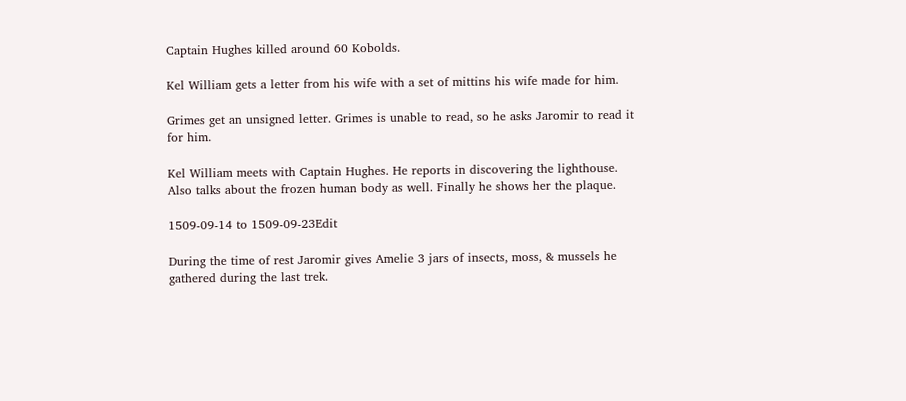Captain Hughes killed around 60 Kobolds.

Kel William gets a letter from his wife with a set of mittins his wife made for him.

Grimes get an unsigned letter. Grimes is unable to read, so he asks Jaromir to read it for him.

Kel William meets with Captain Hughes. He reports in discovering the lighthouse. Also talks about the frozen human body as well. Finally he shows her the plaque.

1509-09-14 to 1509-09-23Edit

During the time of rest Jaromir gives Amelie 3 jars of insects, moss, & mussels he gathered during the last trek.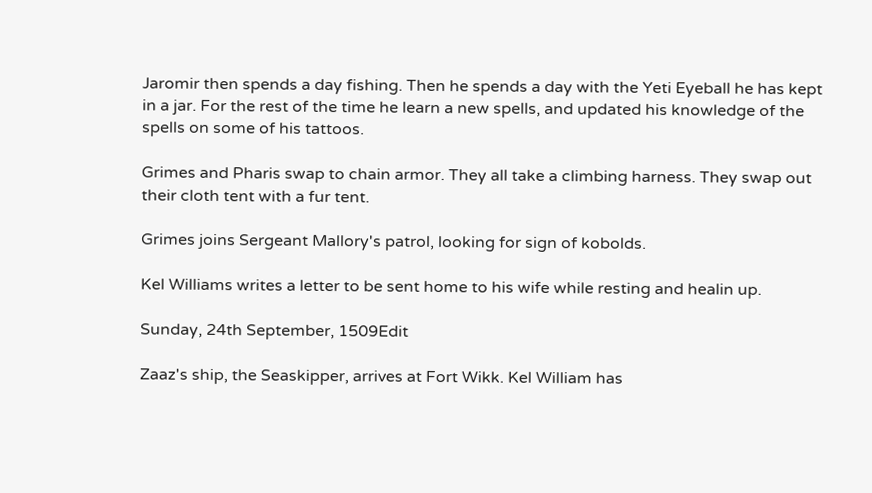Jaromir then spends a day fishing. Then he spends a day with the Yeti Eyeball he has kept in a jar. For the rest of the time he learn a new spells, and updated his knowledge of the spells on some of his tattoos.

Grimes and Pharis swap to chain armor. They all take a climbing harness. They swap out their cloth tent with a fur tent.

Grimes joins Sergeant Mallory's patrol, looking for sign of kobolds.

Kel Williams writes a letter to be sent home to his wife while resting and healin up.

Sunday, 24th September, 1509Edit

Zaaz's ship, the Seaskipper, arrives at Fort Wikk. Kel William has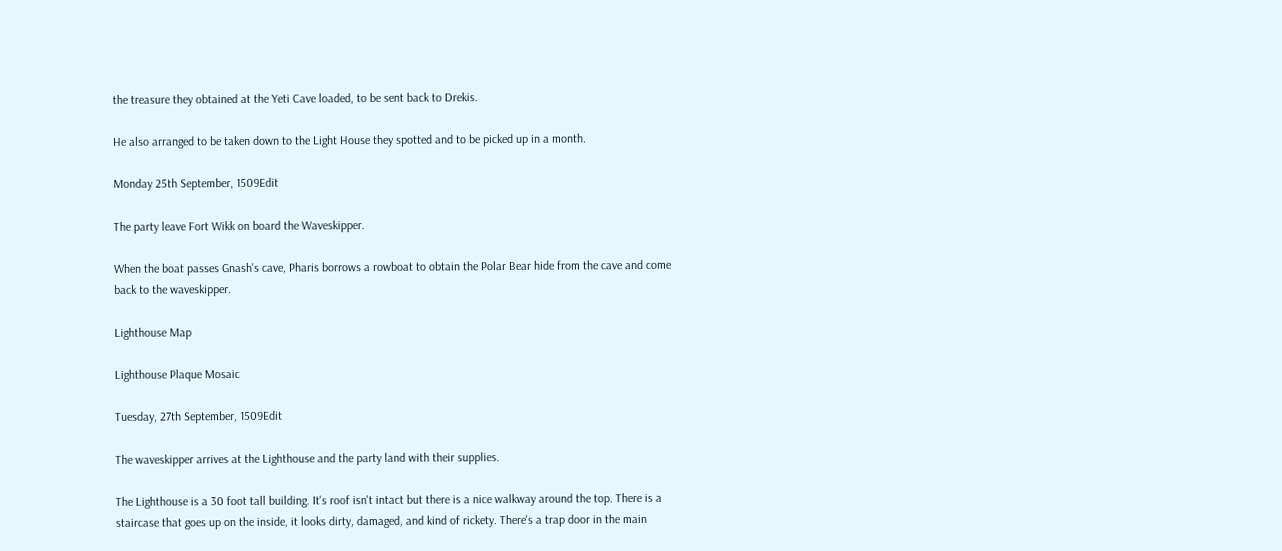the treasure they obtained at the Yeti Cave loaded, to be sent back to Drekis.

He also arranged to be taken down to the Light House they spotted and to be picked up in a month.

Monday 25th September, 1509Edit

The party leave Fort Wikk on board the Waveskipper.

When the boat passes Gnash's cave, Pharis borrows a rowboat to obtain the Polar Bear hide from the cave and come back to the waveskipper.

Lighthouse Map

Lighthouse Plaque Mosaic

Tuesday, 27th September, 1509Edit

The waveskipper arrives at the Lighthouse and the party land with their supplies.

The Lighthouse is a 30 foot tall building. It's roof isn't intact but there is a nice walkway around the top. There is a staircase that goes up on the inside, it looks dirty, damaged, and kind of rickety. There's a trap door in the main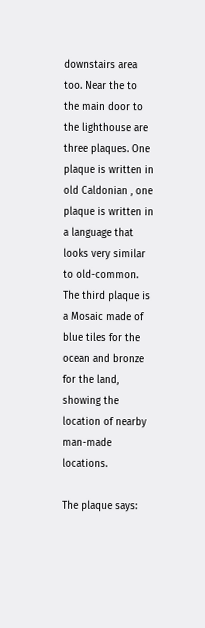downstairs area too. Near the to the main door to the lighthouse are three plaques. One plaque is written in old Caldonian , one plaque is written in a language that looks very similar to old-common. The third plaque is a Mosaic made of blue tiles for the ocean and bronze for the land, showing the location of nearby man-made locations.

The plaque says: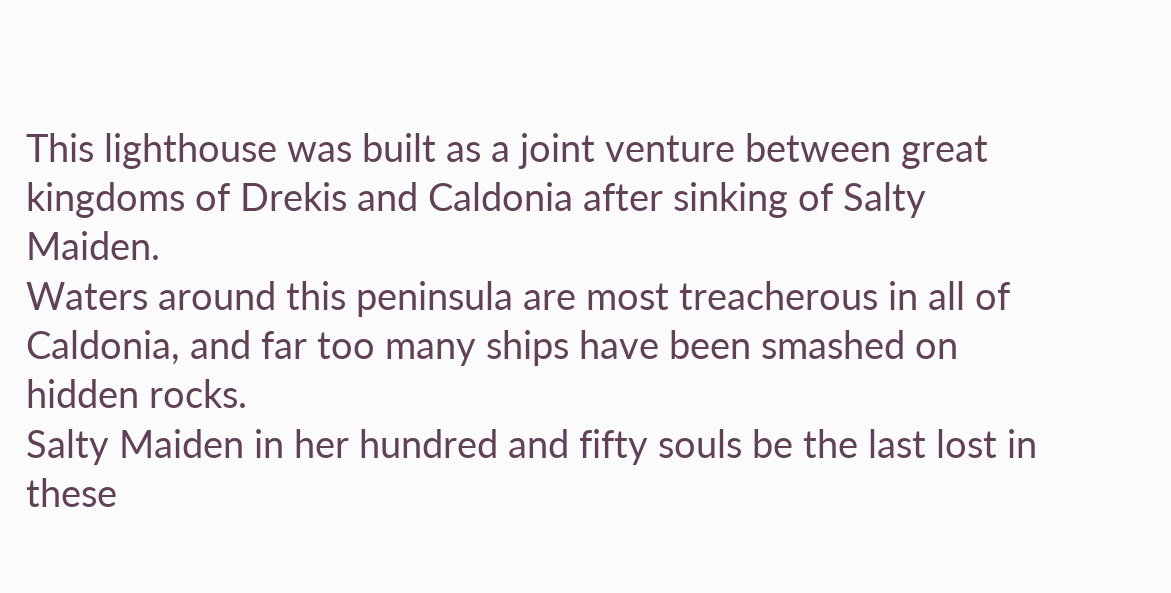This lighthouse was built as a joint venture between great kingdoms of Drekis and Caldonia after sinking of Salty Maiden.
Waters around this peninsula are most treacherous in all of Caldonia, and far too many ships have been smashed on hidden rocks.
Salty Maiden in her hundred and fifty souls be the last lost in these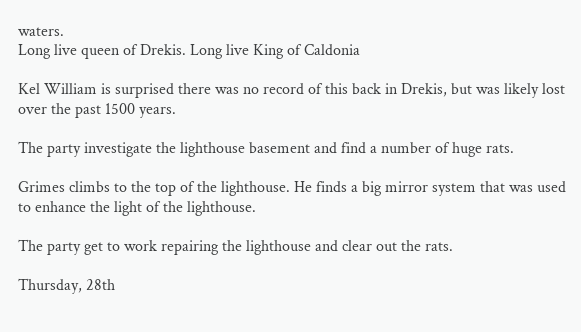waters.
Long live queen of Drekis. Long live King of Caldonia

Kel William is surprised there was no record of this back in Drekis, but was likely lost over the past 1500 years.

The party investigate the lighthouse basement and find a number of huge rats.

Grimes climbs to the top of the lighthouse. He finds a big mirror system that was used to enhance the light of the lighthouse.

The party get to work repairing the lighthouse and clear out the rats.

Thursday, 28th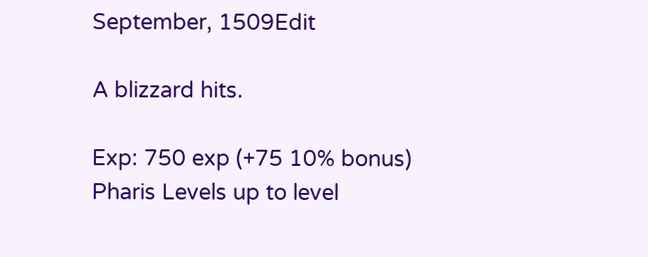September, 1509Edit

A blizzard hits.

Exp: 750 exp (+75 10% bonus)
Pharis Levels up to level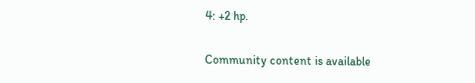4: +2 hp.

Community content is available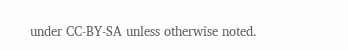under CC-BY-SA unless otherwise noted.